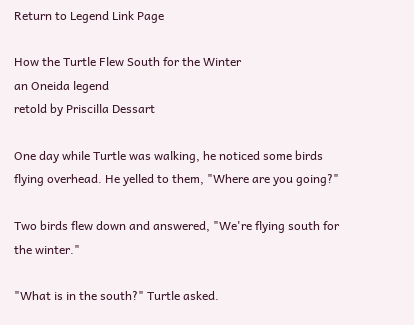Return to Legend Link Page

How the Turtle Flew South for the Winter
an Oneida legend
retold by Priscilla Dessart

One day while Turtle was walking, he noticed some birds flying overhead. He yelled to them, "Where are you going?"

Two birds flew down and answered, "We're flying south for the winter."

"What is in the south?" Turtle asked.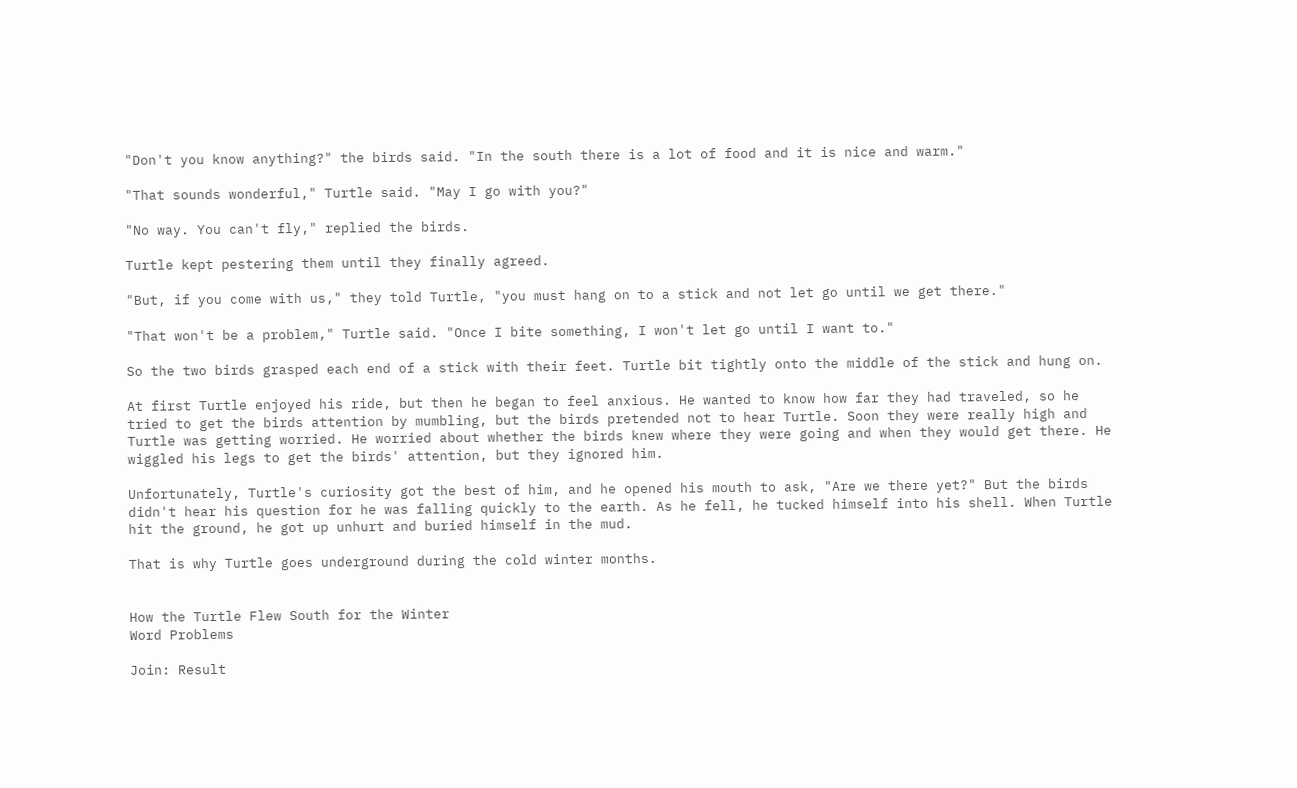"Don't you know anything?" the birds said. "In the south there is a lot of food and it is nice and warm."

"That sounds wonderful," Turtle said. "May I go with you?"

"No way. You can't fly," replied the birds.

Turtle kept pestering them until they finally agreed.

"But, if you come with us," they told Turtle, "you must hang on to a stick and not let go until we get there."

"That won't be a problem," Turtle said. "Once I bite something, I won't let go until I want to."

So the two birds grasped each end of a stick with their feet. Turtle bit tightly onto the middle of the stick and hung on.

At first Turtle enjoyed his ride, but then he began to feel anxious. He wanted to know how far they had traveled, so he tried to get the birds attention by mumbling, but the birds pretended not to hear Turtle. Soon they were really high and Turtle was getting worried. He worried about whether the birds knew where they were going and when they would get there. He wiggled his legs to get the birds' attention, but they ignored him.

Unfortunately, Turtle's curiosity got the best of him, and he opened his mouth to ask, "Are we there yet?" But the birds didn't hear his question for he was falling quickly to the earth. As he fell, he tucked himself into his shell. When Turtle hit the ground, he got up unhurt and buried himself in the mud.

That is why Turtle goes underground during the cold winter months.


How the Turtle Flew South for the Winter
Word Problems

Join: Result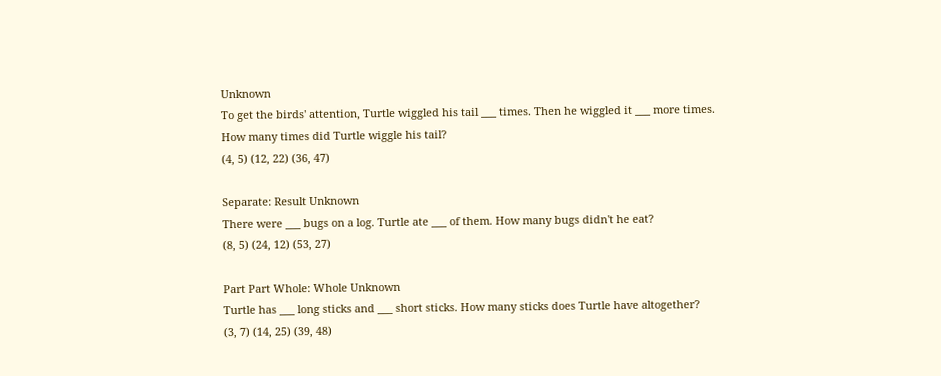Unknown
To get the birds' attention, Turtle wiggled his tail ___ times. Then he wiggled it ___ more times.
How many times did Turtle wiggle his tail?
(4, 5) (12, 22) (36, 47)

Separate: Result Unknown
There were ___ bugs on a log. Turtle ate ___ of them. How many bugs didn't he eat?
(8, 5) (24, 12) (53, 27)

Part Part Whole: Whole Unknown
Turtle has ___ long sticks and ___ short sticks. How many sticks does Turtle have altogether?
(3, 7) (14, 25) (39, 48)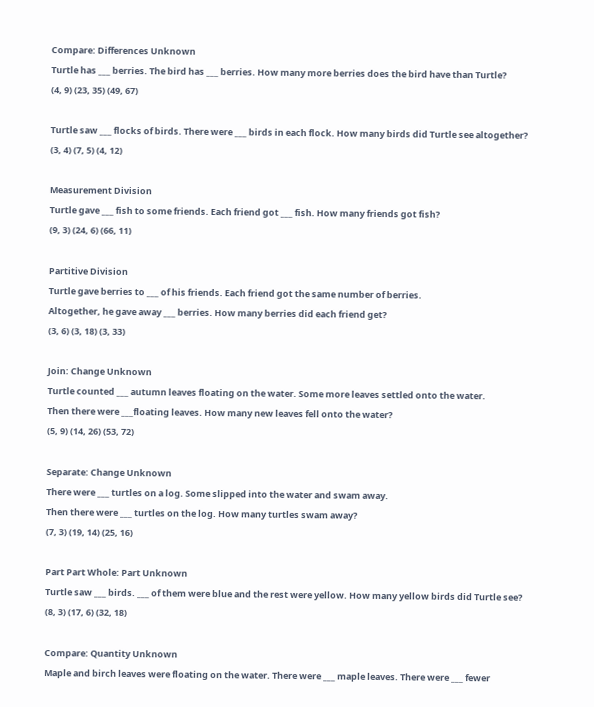Compare: Differences Unknown
Turtle has ___ berries. The bird has ___ berries. How many more berries does the bird have than Turtle?
(4, 9) (23, 35) (49, 67)

Turtle saw ___ flocks of birds. There were ___ birds in each flock. How many birds did Turtle see altogether?
(3, 4) (7, 5) (4, 12)

Measurement Division
Turtle gave ___ fish to some friends. Each friend got ___ fish. How many friends got fish?
(9, 3) (24, 6) (66, 11)

Partitive Division
Turtle gave berries to ___ of his friends. Each friend got the same number of berries.
Altogether, he gave away ___ berries. How many berries did each friend get?
(3, 6) (3, 18) (3, 33)

Join: Change Unknown
Turtle counted ___ autumn leaves floating on the water. Some more leaves settled onto the water.
Then there were ___floating leaves. How many new leaves fell onto the water?
(5, 9) (14, 26) (53, 72)

Separate: Change Unknown
There were ___ turtles on a log. Some slipped into the water and swam away.
Then there were ___ turtles on the log. How many turtles swam away?
(7, 3) (19, 14) (25, 16)

Part Part Whole: Part Unknown
Turtle saw ___ birds. ___ of them were blue and the rest were yellow. How many yellow birds did Turtle see?
(8, 3) (17, 6) (32, 18)

Compare: Quantity Unknown
Maple and birch leaves were floating on the water. There were ___ maple leaves. There were ___ fewer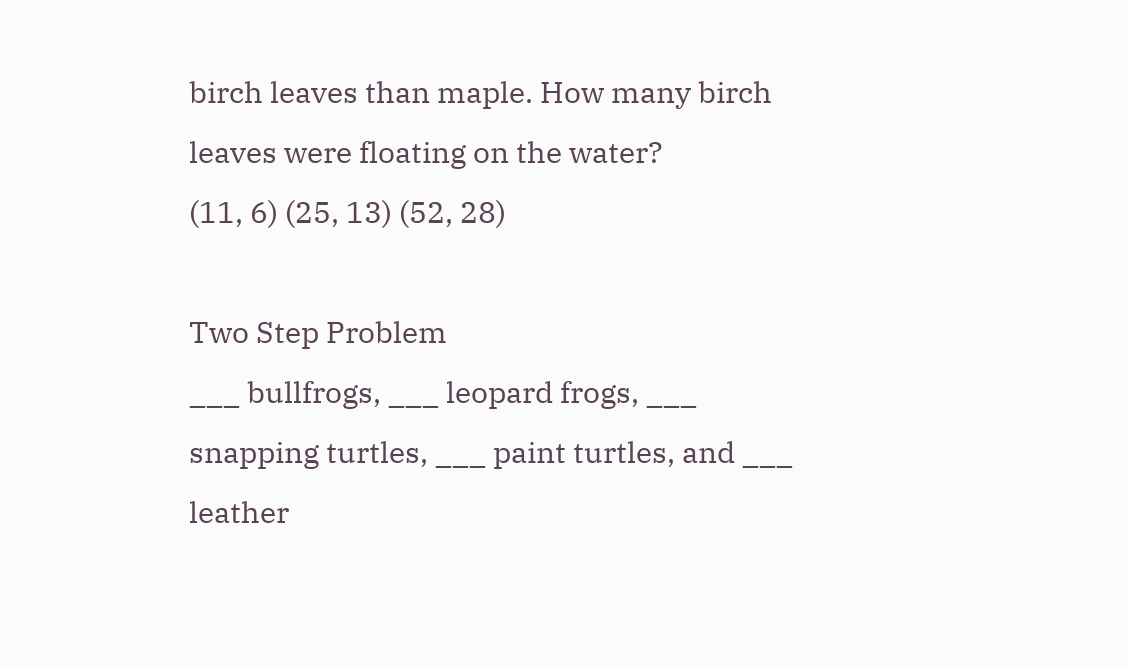birch leaves than maple. How many birch leaves were floating on the water?
(11, 6) (25, 13) (52, 28)

Two Step Problem
___ bullfrogs, ___ leopard frogs, ___ snapping turtles, ___ paint turtles, and ___ leather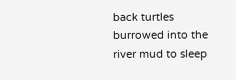back turtles burrowed into the river mud to sleep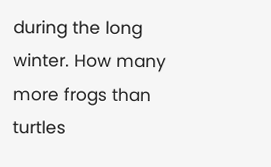during the long winter. How many more frogs than turtles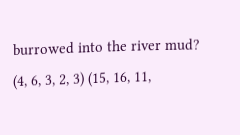burrowed into the river mud?
(4, 6, 3, 2, 3) (15, 16, 11,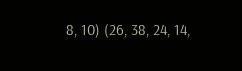8, 10) (26, 38, 24, 14,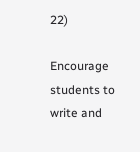22)

Encourage students to write and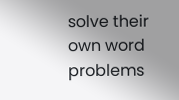solve their own word problems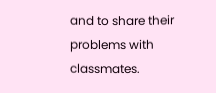and to share their problems with classmates.